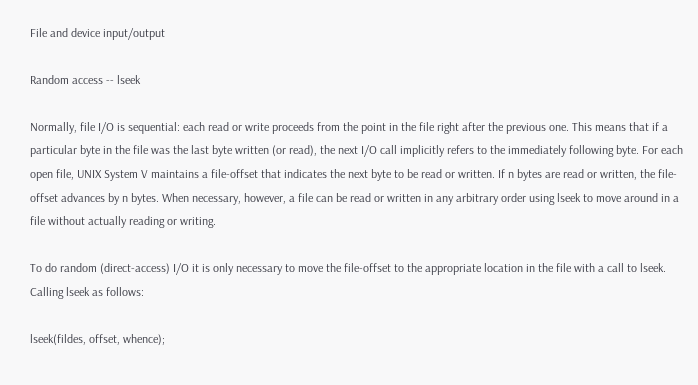File and device input/output

Random access -- lseek

Normally, file I/O is sequential: each read or write proceeds from the point in the file right after the previous one. This means that if a particular byte in the file was the last byte written (or read), the next I/O call implicitly refers to the immediately following byte. For each open file, UNIX System V maintains a file-offset that indicates the next byte to be read or written. If n bytes are read or written, the file-offset advances by n bytes. When necessary, however, a file can be read or written in any arbitrary order using lseek to move around in a file without actually reading or writing.

To do random (direct-access) I/O it is only necessary to move the file-offset to the appropriate location in the file with a call to lseek. Calling lseek as follows:

lseek(fildes, offset, whence);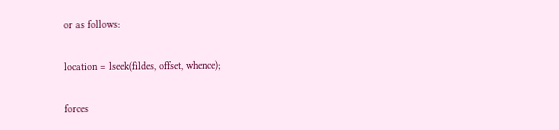or as follows:

location = lseek(fildes, offset, whence);

forces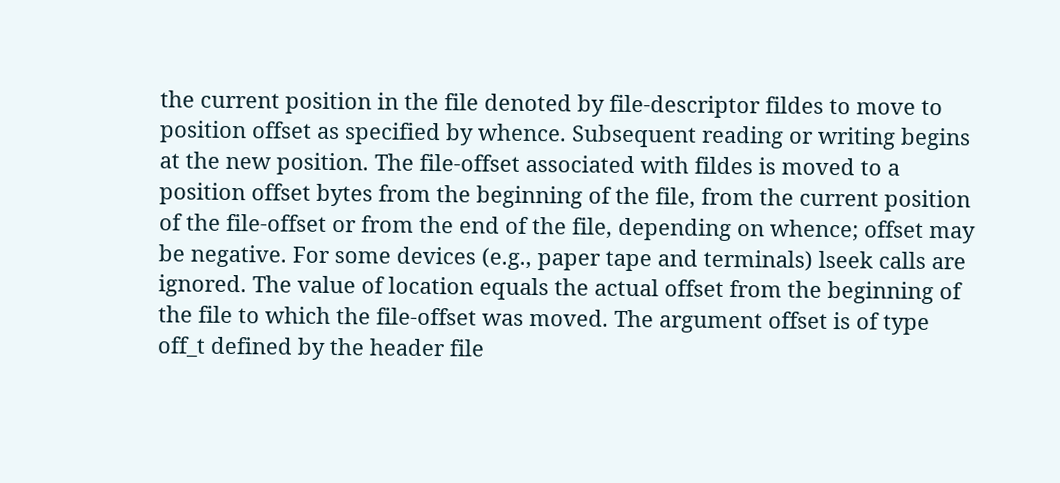the current position in the file denoted by file-descriptor fildes to move to position offset as specified by whence. Subsequent reading or writing begins at the new position. The file-offset associated with fildes is moved to a position offset bytes from the beginning of the file, from the current position of the file-offset or from the end of the file, depending on whence; offset may be negative. For some devices (e.g., paper tape and terminals) lseek calls are ignored. The value of location equals the actual offset from the beginning of the file to which the file-offset was moved. The argument offset is of type off_t defined by the header file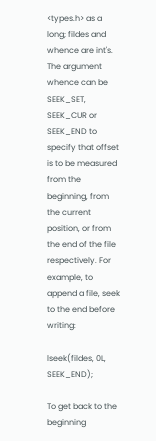<types.h> as a long; fildes and whence are int's.
The argument whence can be SEEK_SET, SEEK_CUR or SEEK_END to specify that offset is to be measured from the beginning, from the current position, or from the end of the file respectively. For example, to append a file, seek to the end before writing:

lseek(fildes, 0L, SEEK_END);

To get back to the beginning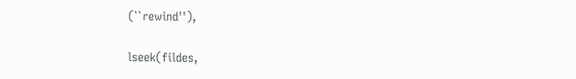(``rewind''),

lseek(fildes,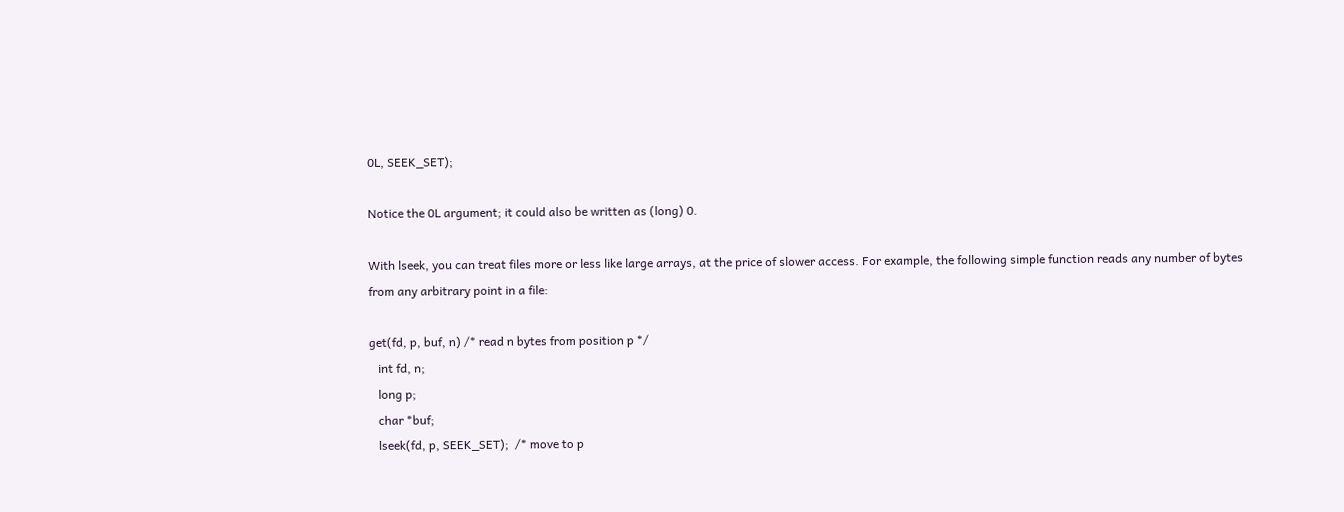0L, SEEK_SET);

Notice the 0L argument; it could also be written as (long) 0.

With lseek, you can treat files more or less like large arrays, at the price of slower access. For example, the following simple function reads any number of bytes from any arbitrary point in a file:

get(fd, p, buf, n) /* read n bytes from position p */
   int fd, n;
   long p;
   char *buf;
   lseek(fd, p, SEEK_SET);  /* move to p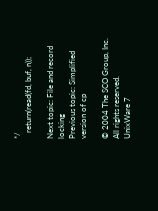*/
   return(read(fd, buf, n));

Next topic: File and record locking
Previous topic: Simplified version of cp

© 2004 The SCO Group, Inc. All rights reserved.
UnixWare 7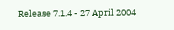Release 7.1.4 - 27 April 2004